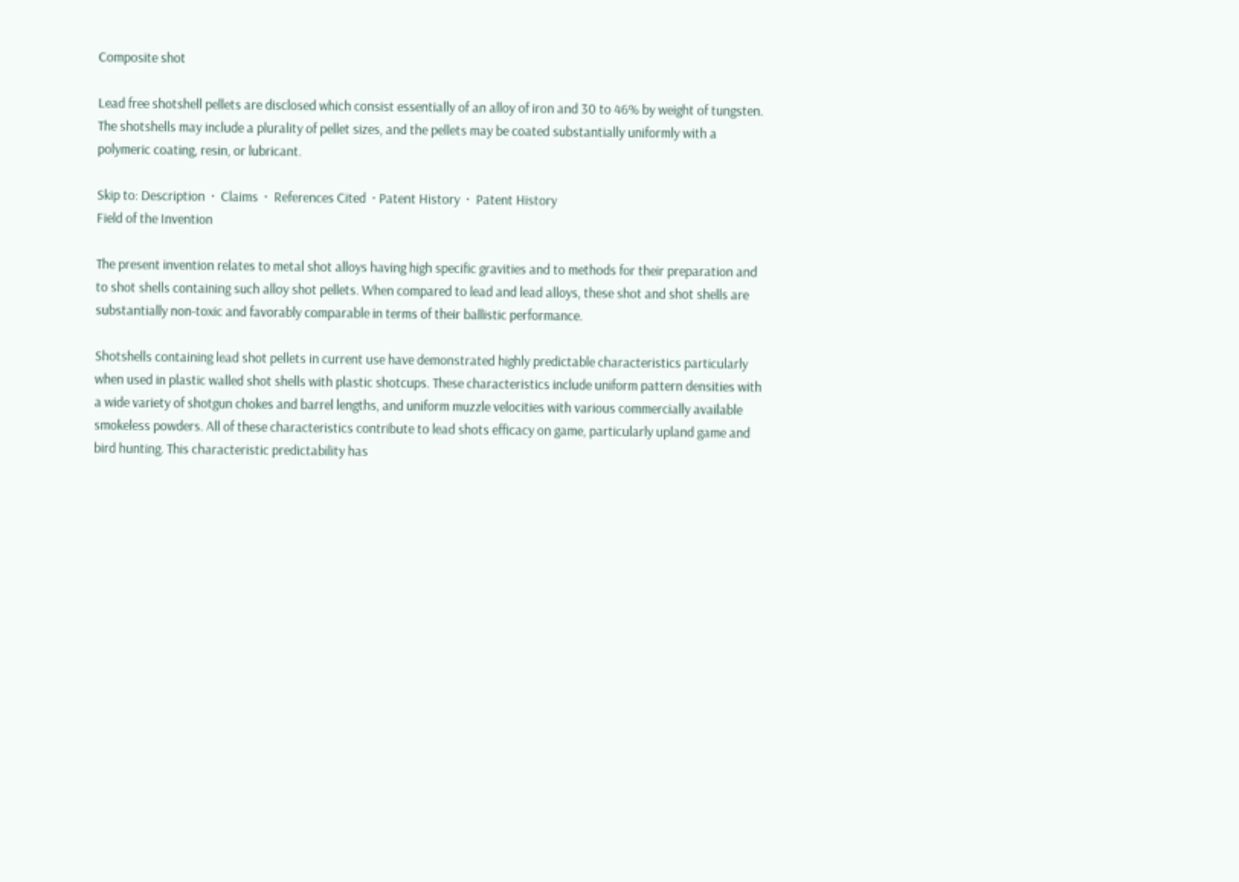Composite shot

Lead free shotshell pellets are disclosed which consist essentially of an alloy of iron and 30 to 46% by weight of tungsten. The shotshells may include a plurality of pellet sizes, and the pellets may be coated substantially uniformly with a polymeric coating, resin, or lubricant.

Skip to: Description  ·  Claims  ·  References Cited  · Patent History  ·  Patent History
Field of the Invention

The present invention relates to metal shot alloys having high specific gravities and to methods for their preparation and to shot shells containing such alloy shot pellets. When compared to lead and lead alloys, these shot and shot shells are substantially non-toxic and favorably comparable in terms of their ballistic performance.

Shotshells containing lead shot pellets in current use have demonstrated highly predictable characteristics particularly when used in plastic walled shot shells with plastic shotcups. These characteristics include uniform pattern densities with a wide variety of shotgun chokes and barrel lengths, and uniform muzzle velocities with various commercially available smokeless powders. All of these characteristics contribute to lead shots efficacy on game, particularly upland game and bird hunting. This characteristic predictability has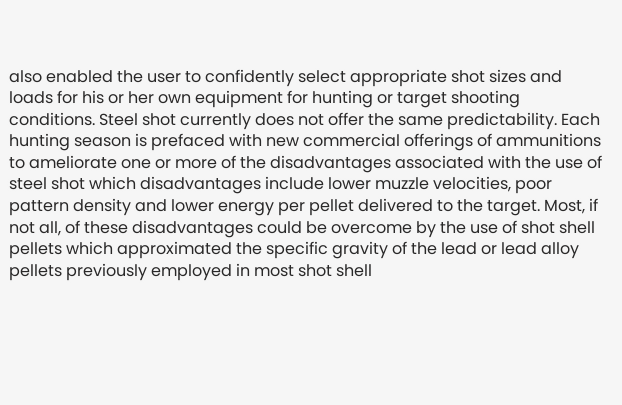also enabled the user to confidently select appropriate shot sizes and loads for his or her own equipment for hunting or target shooting conditions. Steel shot currently does not offer the same predictability. Each hunting season is prefaced with new commercial offerings of ammunitions to ameliorate one or more of the disadvantages associated with the use of steel shot which disadvantages include lower muzzle velocities, poor pattern density and lower energy per pellet delivered to the target. Most, if not all, of these disadvantages could be overcome by the use of shot shell pellets which approximated the specific gravity of the lead or lead alloy pellets previously employed in most shot shell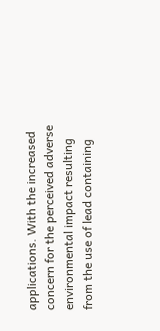applications. With the increased concern for the perceived adverse environmental impact resulting from the use of lead containing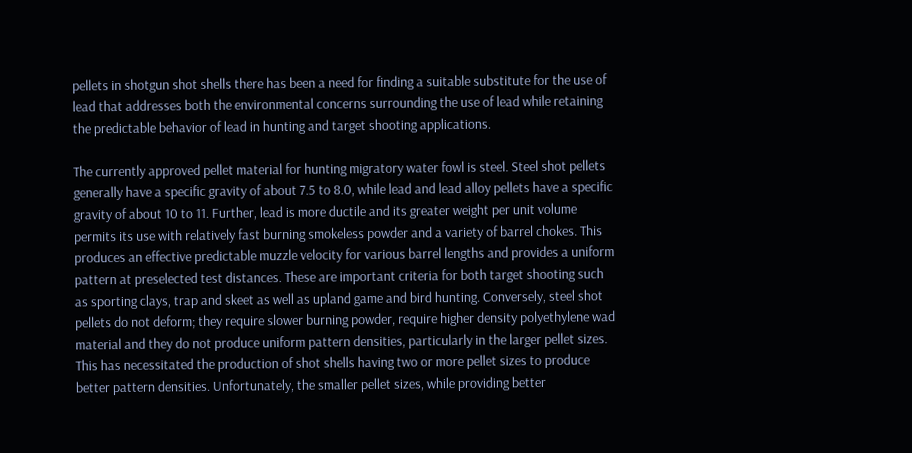pellets in shotgun shot shells there has been a need for finding a suitable substitute for the use of lead that addresses both the environmental concerns surrounding the use of lead while retaining the predictable behavior of lead in hunting and target shooting applications.

The currently approved pellet material for hunting migratory water fowl is steel. Steel shot pellets generally have a specific gravity of about 7.5 to 8.0, while lead and lead alloy pellets have a specific gravity of about 10 to 11. Further, lead is more ductile and its greater weight per unit volume permits its use with relatively fast burning smokeless powder and a variety of barrel chokes. This produces an effective predictable muzzle velocity for various barrel lengths and provides a uniform pattern at preselected test distances. These are important criteria for both target shooting such as sporting clays, trap and skeet as well as upland game and bird hunting. Conversely, steel shot pellets do not deform; they require slower burning powder, require higher density polyethylene wad material and they do not produce uniform pattern densities, particularly in the larger pellet sizes. This has necessitated the production of shot shells having two or more pellet sizes to produce better pattern densities. Unfortunately, the smaller pellet sizes, while providing better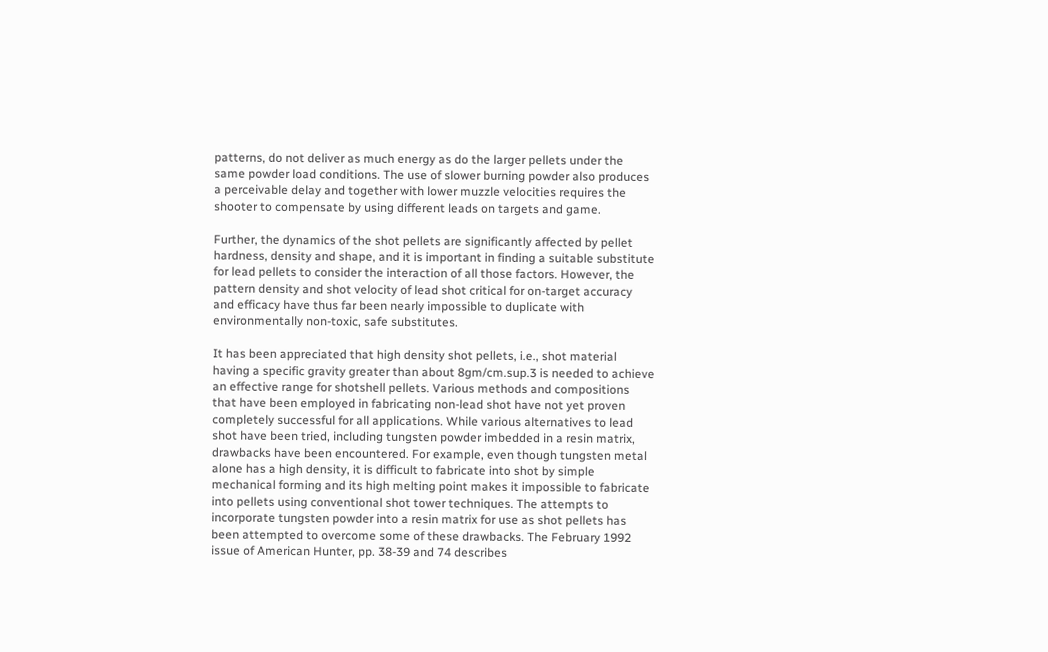patterns, do not deliver as much energy as do the larger pellets under the same powder load conditions. The use of slower burning powder also produces a perceivable delay and together with lower muzzle velocities requires the shooter to compensate by using different leads on targets and game.

Further, the dynamics of the shot pellets are significantly affected by pellet hardness, density and shape, and it is important in finding a suitable substitute for lead pellets to consider the interaction of all those factors. However, the pattern density and shot velocity of lead shot critical for on-target accuracy and efficacy have thus far been nearly impossible to duplicate with environmentally non-toxic, safe substitutes.

It has been appreciated that high density shot pellets, i.e., shot material having a specific gravity greater than about 8gm/cm.sup.3 is needed to achieve an effective range for shotshell pellets. Various methods and compositions that have been employed in fabricating non-lead shot have not yet proven completely successful for all applications. While various alternatives to lead shot have been tried, including tungsten powder imbedded in a resin matrix, drawbacks have been encountered. For example, even though tungsten metal alone has a high density, it is difficult to fabricate into shot by simple mechanical forming and its high melting point makes it impossible to fabricate into pellets using conventional shot tower techniques. The attempts to incorporate tungsten powder into a resin matrix for use as shot pellets has been attempted to overcome some of these drawbacks. The February 1992 issue of American Hunter, pp. 38-39 and 74 describes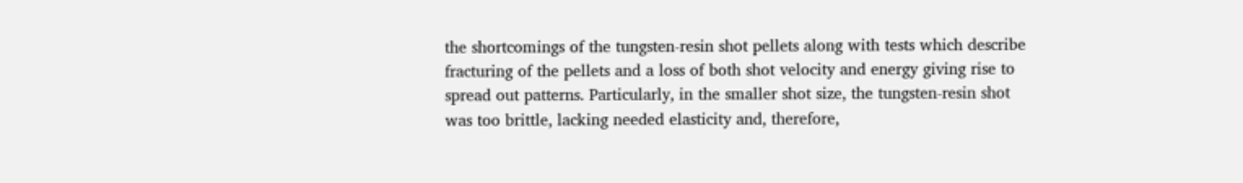the shortcomings of the tungsten-resin shot pellets along with tests which describe fracturing of the pellets and a loss of both shot velocity and energy giving rise to spread out patterns. Particularly, in the smaller shot size, the tungsten-resin shot was too brittle, lacking needed elasticity and, therefore,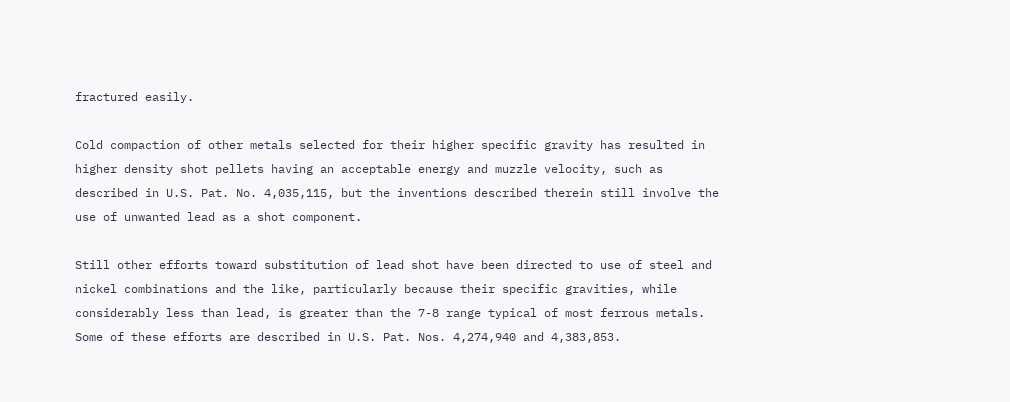fractured easily.

Cold compaction of other metals selected for their higher specific gravity has resulted in higher density shot pellets having an acceptable energy and muzzle velocity, such as described in U.S. Pat. No. 4,035,115, but the inventions described therein still involve the use of unwanted lead as a shot component.

Still other efforts toward substitution of lead shot have been directed to use of steel and nickel combinations and the like, particularly because their specific gravities, while considerably less than lead, is greater than the 7-8 range typical of most ferrous metals. Some of these efforts are described in U.S. Pat. Nos. 4,274,940 and 4,383,853.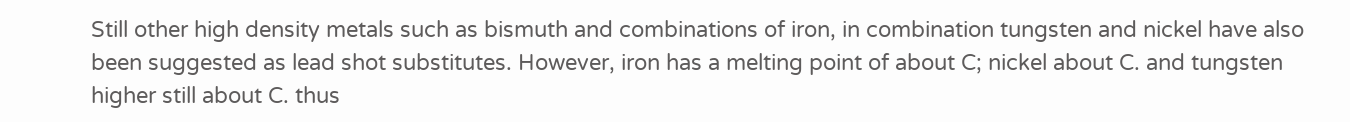Still other high density metals such as bismuth and combinations of iron, in combination tungsten and nickel have also been suggested as lead shot substitutes. However, iron has a melting point of about C; nickel about C. and tungsten higher still about C. thus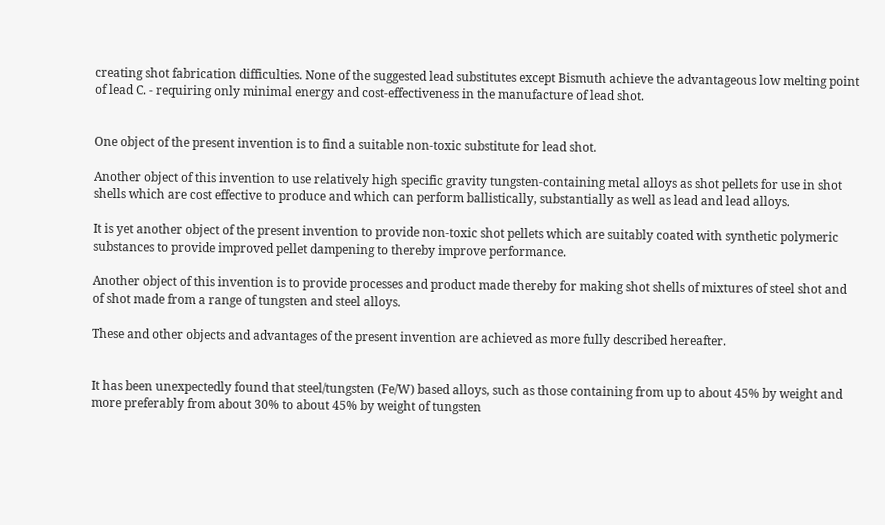creating shot fabrication difficulties. None of the suggested lead substitutes except Bismuth achieve the advantageous low melting point of lead C. - requiring only minimal energy and cost-effectiveness in the manufacture of lead shot.


One object of the present invention is to find a suitable non-toxic substitute for lead shot.

Another object of this invention to use relatively high specific gravity tungsten-containing metal alloys as shot pellets for use in shot shells which are cost effective to produce and which can perform ballistically, substantially as well as lead and lead alloys.

It is yet another object of the present invention to provide non-toxic shot pellets which are suitably coated with synthetic polymeric substances to provide improved pellet dampening to thereby improve performance.

Another object of this invention is to provide processes and product made thereby for making shot shells of mixtures of steel shot and of shot made from a range of tungsten and steel alloys.

These and other objects and advantages of the present invention are achieved as more fully described hereafter.


It has been unexpectedly found that steel/tungsten (Fe/W) based alloys, such as those containing from up to about 45% by weight and more preferably from about 30% to about 45% by weight of tungsten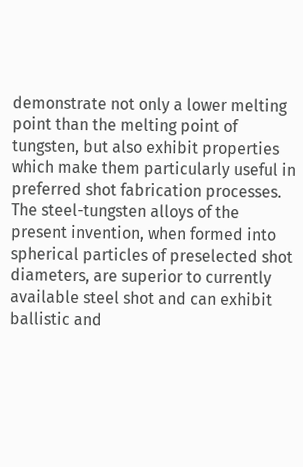demonstrate not only a lower melting point than the melting point of tungsten, but also exhibit properties which make them particularly useful in preferred shot fabrication processes. The steel-tungsten alloys of the present invention, when formed into spherical particles of preselected shot diameters, are superior to currently available steel shot and can exhibit ballistic and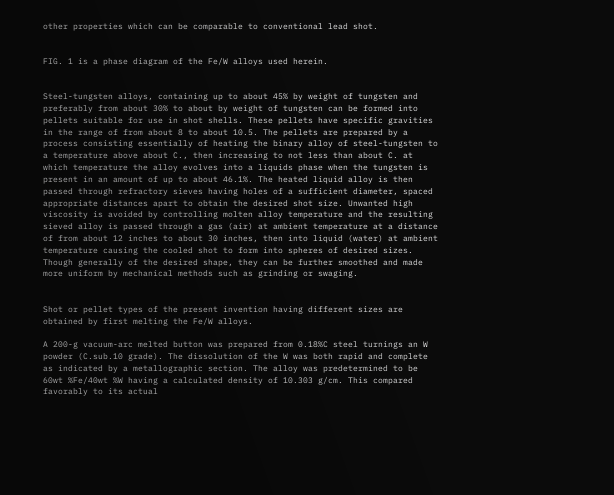other properties which can be comparable to conventional lead shot.


FIG. 1 is a phase diagram of the Fe/W alloys used herein.


Steel-tungsten alloys, containing up to about 45% by weight of tungsten and preferably from about 30% to about by weight of tungsten can be formed into pellets suitable for use in shot shells. These pellets have specific gravities in the range of from about 8 to about 10.5. The pellets are prepared by a process consisting essentially of heating the binary alloy of steel-tungsten to a temperature above about C., then increasing to not less than about C. at which temperature the alloy evolves into a liquids phase when the tungsten is present in an amount of up to about 46.1%. The heated liquid alloy is then passed through refractory sieves having holes of a sufficient diameter, spaced appropriate distances apart to obtain the desired shot size. Unwanted high viscosity is avoided by controlling molten alloy temperature and the resulting sieved alloy is passed through a gas (air) at ambient temperature at a distance of from about 12 inches to about 30 inches, then into liquid (water) at ambient temperature causing the cooled shot to form into spheres of desired sizes. Though generally of the desired shape, they can be further smoothed and made more uniform by mechanical methods such as grinding or swaging.


Shot or pellet types of the present invention having different sizes are obtained by first melting the Fe/W alloys.

A 200-g vacuum-arc melted button was prepared from 0.18%C steel turnings an W powder (C.sub.10 grade). The dissolution of the W was both rapid and complete as indicated by a metallographic section. The alloy was predetermined to be 60wt %Fe/40wt %W having a calculated density of 10.303 g/cm. This compared favorably to its actual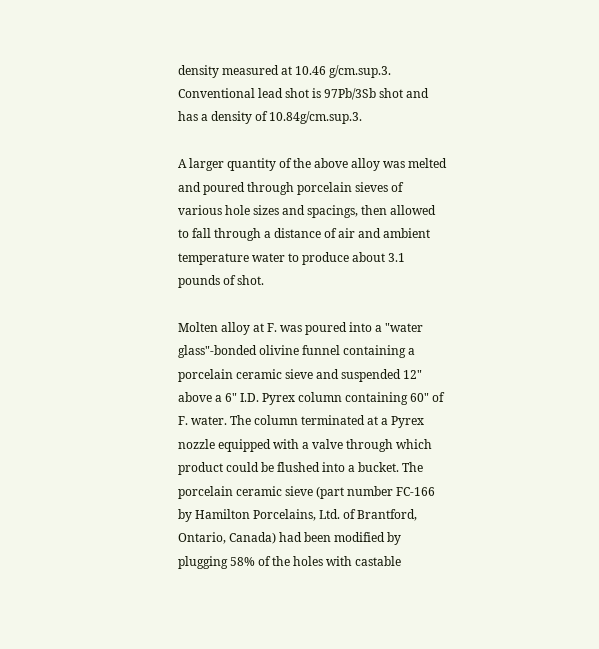density measured at 10.46 g/cm.sup.3. Conventional lead shot is 97Pb/3Sb shot and has a density of 10.84g/cm.sup.3.

A larger quantity of the above alloy was melted and poured through porcelain sieves of various hole sizes and spacings, then allowed to fall through a distance of air and ambient temperature water to produce about 3.1 pounds of shot.

Molten alloy at F. was poured into a "water glass"-bonded olivine funnel containing a porcelain ceramic sieve and suspended 12" above a 6" I.D. Pyrex column containing 60" of F. water. The column terminated at a Pyrex nozzle equipped with a valve through which product could be flushed into a bucket. The porcelain ceramic sieve (part number FC-166 by Hamilton Porcelains, Ltd. of Brantford, Ontario, Canada) had been modified by plugging 58% of the holes with castable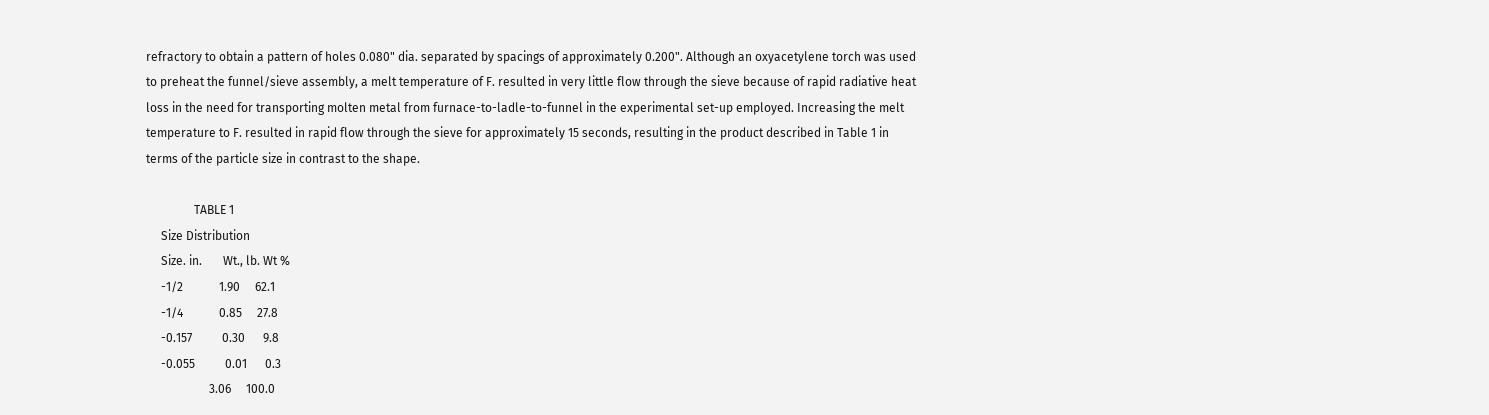refractory to obtain a pattern of holes 0.080" dia. separated by spacings of approximately 0.200". Although an oxyacetylene torch was used to preheat the funnel/sieve assembly, a melt temperature of F. resulted in very little flow through the sieve because of rapid radiative heat loss in the need for transporting molten metal from furnace-to-ladle-to-funnel in the experimental set-up employed. Increasing the melt temperature to F. resulted in rapid flow through the sieve for approximately 15 seconds, resulting in the product described in Table 1 in terms of the particle size in contrast to the shape.

                TABLE 1
     Size Distribution
     Size. in.       Wt., lb. Wt %
     -1/2            1.90     62.1
     -1/4            0.85     27.8
     -0.157          0.30      9.8
     -0.055          0.01      0.3
                     3.06     100.0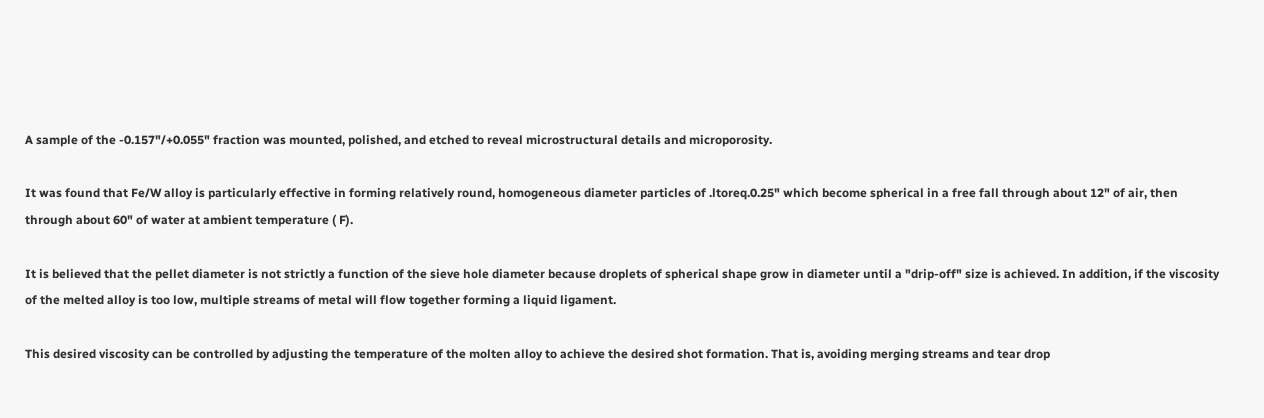A sample of the -0.157"/+0.055" fraction was mounted, polished, and etched to reveal microstructural details and microporosity.

It was found that Fe/W alloy is particularly effective in forming relatively round, homogeneous diameter particles of .ltoreq.0.25" which become spherical in a free fall through about 12" of air, then through about 60" of water at ambient temperature ( F).

It is believed that the pellet diameter is not strictly a function of the sieve hole diameter because droplets of spherical shape grow in diameter until a "drip-off" size is achieved. In addition, if the viscosity of the melted alloy is too low, multiple streams of metal will flow together forming a liquid ligament.

This desired viscosity can be controlled by adjusting the temperature of the molten alloy to achieve the desired shot formation. That is, avoiding merging streams and tear drop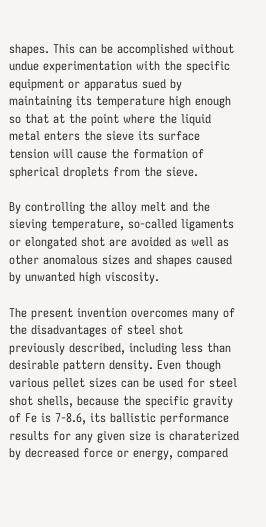shapes. This can be accomplished without undue experimentation with the specific equipment or apparatus sued by maintaining its temperature high enough so that at the point where the liquid metal enters the sieve its surface tension will cause the formation of spherical droplets from the sieve.

By controlling the alloy melt and the sieving temperature, so-called ligaments or elongated shot are avoided as well as other anomalous sizes and shapes caused by unwanted high viscosity.

The present invention overcomes many of the disadvantages of steel shot previously described, including less than desirable pattern density. Even though various pellet sizes can be used for steel shot shells, because the specific gravity of Fe is 7-8.6, its ballistic performance results for any given size is charaterized by decreased force or energy, compared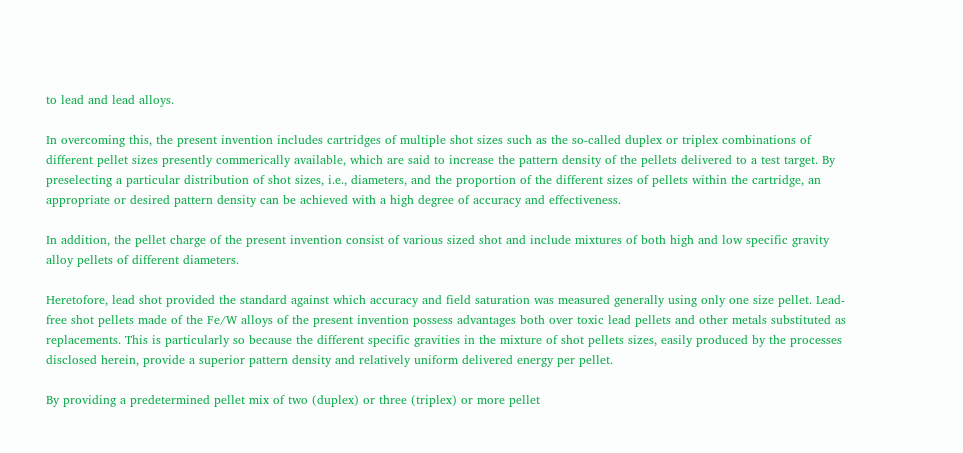to lead and lead alloys.

In overcoming this, the present invention includes cartridges of multiple shot sizes such as the so-called duplex or triplex combinations of different pellet sizes presently commerically available, which are said to increase the pattern density of the pellets delivered to a test target. By preselecting a particular distribution of shot sizes, i.e., diameters, and the proportion of the different sizes of pellets within the cartridge, an appropriate or desired pattern density can be achieved with a high degree of accuracy and effectiveness.

In addition, the pellet charge of the present invention consist of various sized shot and include mixtures of both high and low specific gravity alloy pellets of different diameters.

Heretofore, lead shot provided the standard against which accuracy and field saturation was measured generally using only one size pellet. Lead-free shot pellets made of the Fe/W alloys of the present invention possess advantages both over toxic lead pellets and other metals substituted as replacements. This is particularly so because the different specific gravities in the mixture of shot pellets sizes, easily produced by the processes disclosed herein, provide a superior pattern density and relatively uniform delivered energy per pellet.

By providing a predetermined pellet mix of two (duplex) or three (triplex) or more pellet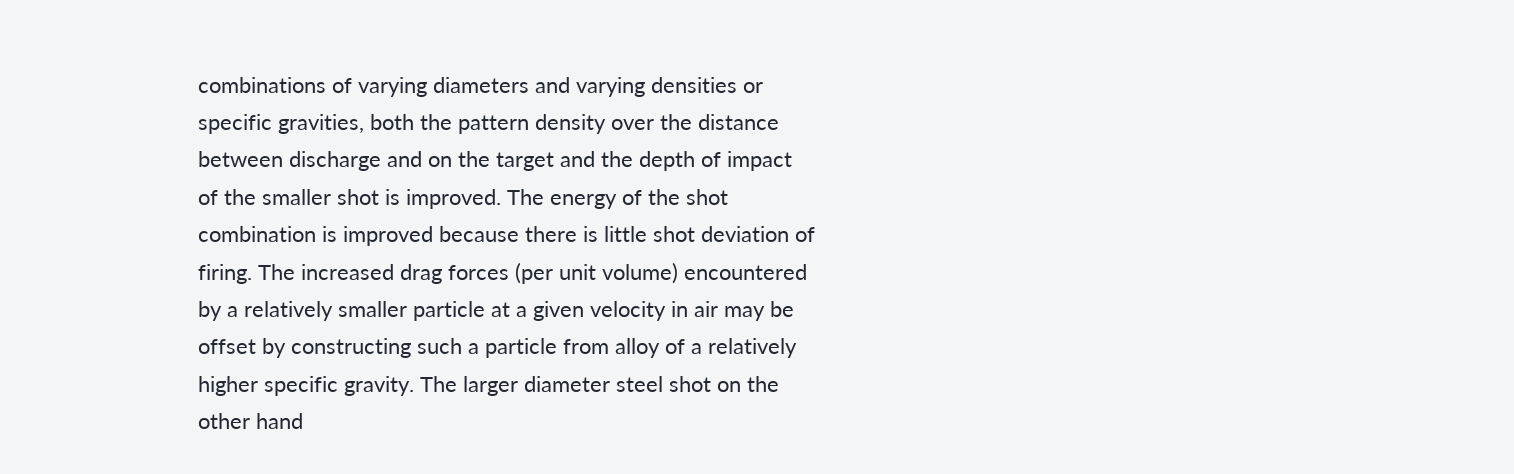combinations of varying diameters and varying densities or specific gravities, both the pattern density over the distance between discharge and on the target and the depth of impact of the smaller shot is improved. The energy of the shot combination is improved because there is little shot deviation of firing. The increased drag forces (per unit volume) encountered by a relatively smaller particle at a given velocity in air may be offset by constructing such a particle from alloy of a relatively higher specific gravity. The larger diameter steel shot on the other hand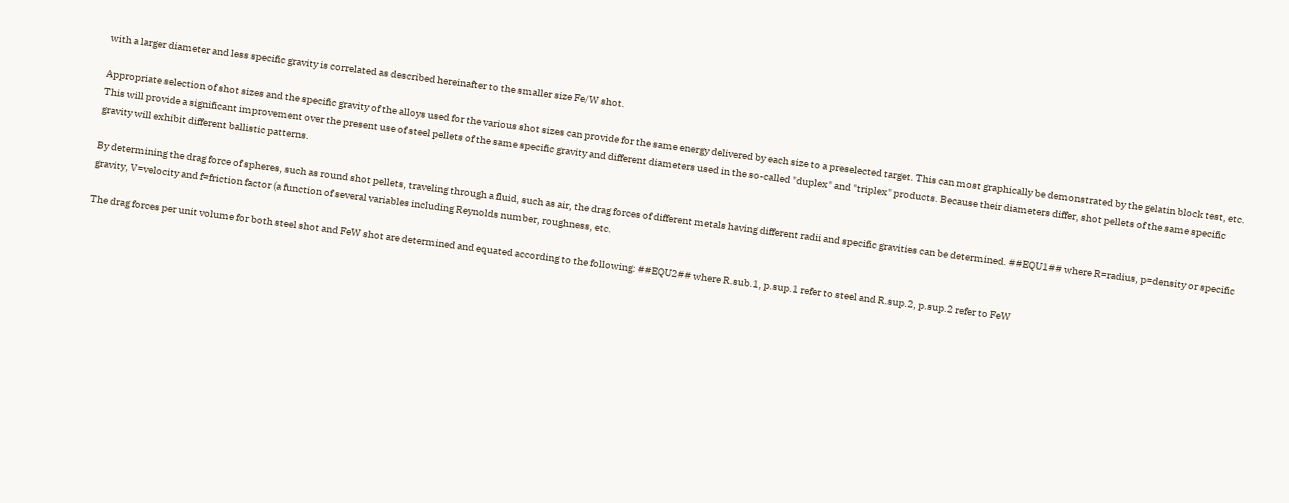with a larger diameter and less specific gravity is correlated as described hereinafter to the smaller size Fe/W shot.

Appropriate selection of shot sizes and the specific gravity of the alloys used for the various shot sizes can provide for the same energy delivered by each size to a preselected target. This can most graphically be demonstrated by the gelatin block test, etc. This will provide a significant improvement over the present use of steel pellets of the same specific gravity and different diameters used in the so-called "duplex" and "triplex" products. Because their diameters differ, shot pellets of the same specific gravity will exhibit different ballistic patterns.

By determining the drag force of spheres, such as round shot pellets, traveling through a fluid, such as air, the drag forces of different metals having different radii and specific gravities can be determined. ##EQU1## where R=radius, p=density or specific gravity, V=velocity and f=friction factor (a function of several variables including Reynolds number, roughness, etc.

The drag forces per unit volume for both steel shot and FeW shot are determined and equated according to the following: ##EQU2## where R.sub.1, p.sup.1 refer to steel and R.sup.2, p.sup.2 refer to FeW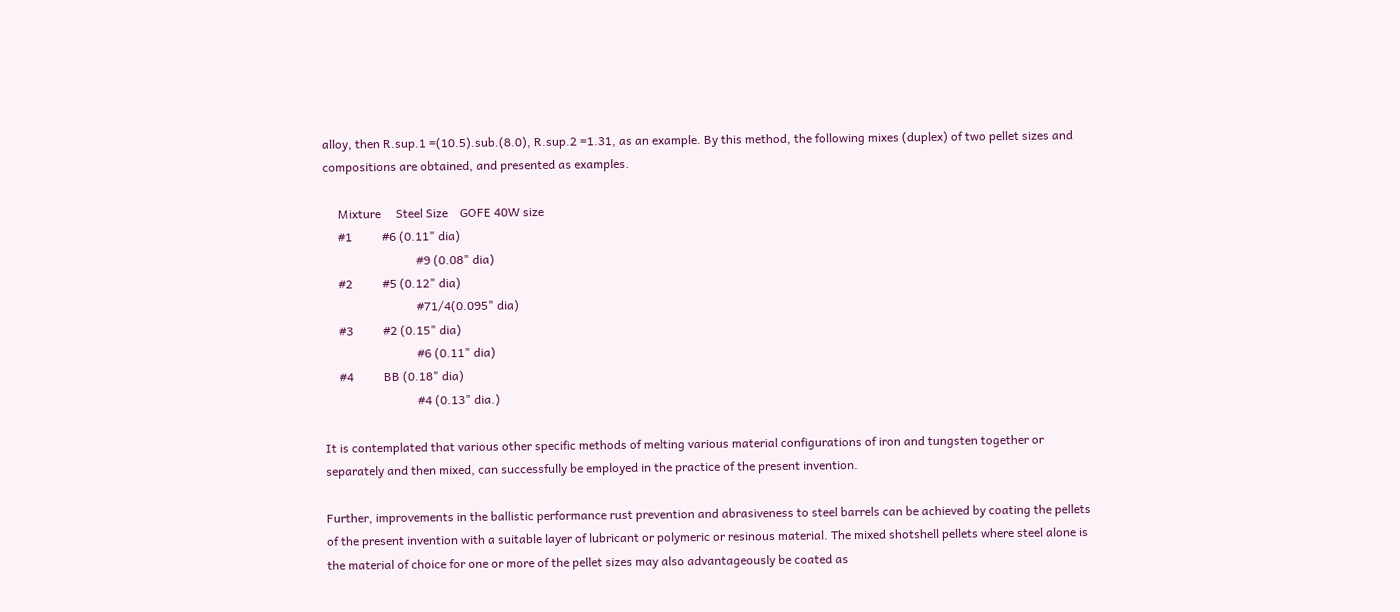alloy, then R.sup.1 =(10.5).sub.(8.0), R.sup.2 =1.31, as an example. By this method, the following mixes (duplex) of two pellet sizes and compositions are obtained, and presented as examples.

     Mixture     Steel Size    GOFE 40W size
     #1          #6 (0.11" dia)
                               #9 (0.08" dia)
     #2          #5 (0.12" dia)
                               #71/4(0.095" dia)
     #3          #2 (0.15" dia)
                               #6 (0.11" dia)
     #4          BB (0.18" dia)
                               #4 (0.13" dia.)

It is contemplated that various other specific methods of melting various material configurations of iron and tungsten together or separately and then mixed, can successfully be employed in the practice of the present invention.

Further, improvements in the ballistic performance rust prevention and abrasiveness to steel barrels can be achieved by coating the pellets of the present invention with a suitable layer of lubricant or polymeric or resinous material. The mixed shotshell pellets where steel alone is the material of choice for one or more of the pellet sizes may also advantageously be coated as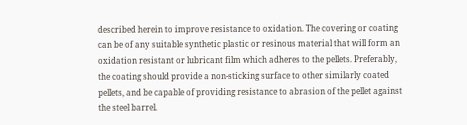described herein to improve resistance to oxidation. The covering or coating can be of any suitable synthetic plastic or resinous material that will form an oxidation resistant or lubricant film which adheres to the pellets. Preferably, the coating should provide a non-sticking surface to other similarly coated pellets, and be capable of providing resistance to abrasion of the pellet against the steel barrel.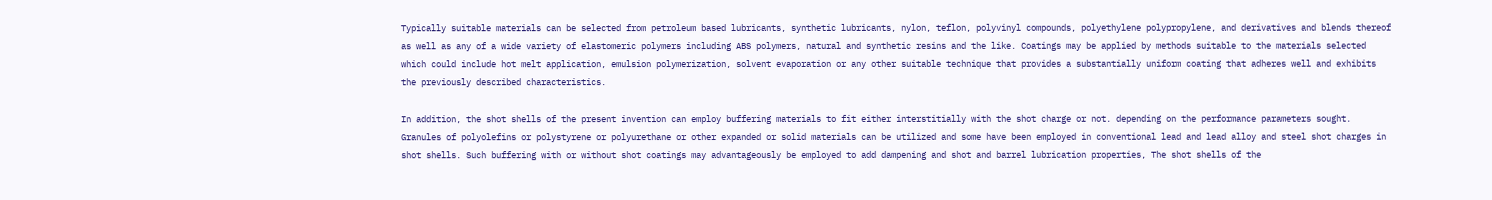Typically suitable materials can be selected from petroleum based lubricants, synthetic lubricants, nylon, teflon, polyvinyl compounds, polyethylene polypropylene, and derivatives and blends thereof as well as any of a wide variety of elastomeric polymers including ABS polymers, natural and synthetic resins and the like. Coatings may be applied by methods suitable to the materials selected which could include hot melt application, emulsion polymerization, solvent evaporation or any other suitable technique that provides a substantially uniform coating that adheres well and exhibits the previously described characteristics.

In addition, the shot shells of the present invention can employ buffering materials to fit either interstitially with the shot charge or not. depending on the performance parameters sought. Granules of polyolefins or polystyrene or polyurethane or other expanded or solid materials can be utilized and some have been employed in conventional lead and lead alloy and steel shot charges in shot shells. Such buffering with or without shot coatings may advantageously be employed to add dampening and shot and barrel lubrication properties, The shot shells of the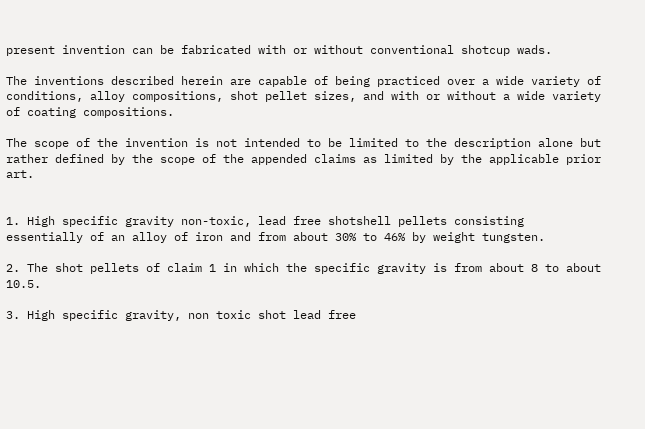present invention can be fabricated with or without conventional shotcup wads.

The inventions described herein are capable of being practiced over a wide variety of conditions, alloy compositions, shot pellet sizes, and with or without a wide variety of coating compositions.

The scope of the invention is not intended to be limited to the description alone but rather defined by the scope of the appended claims as limited by the applicable prior art.


1. High specific gravity non-toxic, lead free shotshell pellets consisting essentially of an alloy of iron and from about 30% to 46% by weight tungsten.

2. The shot pellets of claim 1 in which the specific gravity is from about 8 to about 10.5.

3. High specific gravity, non toxic shot lead free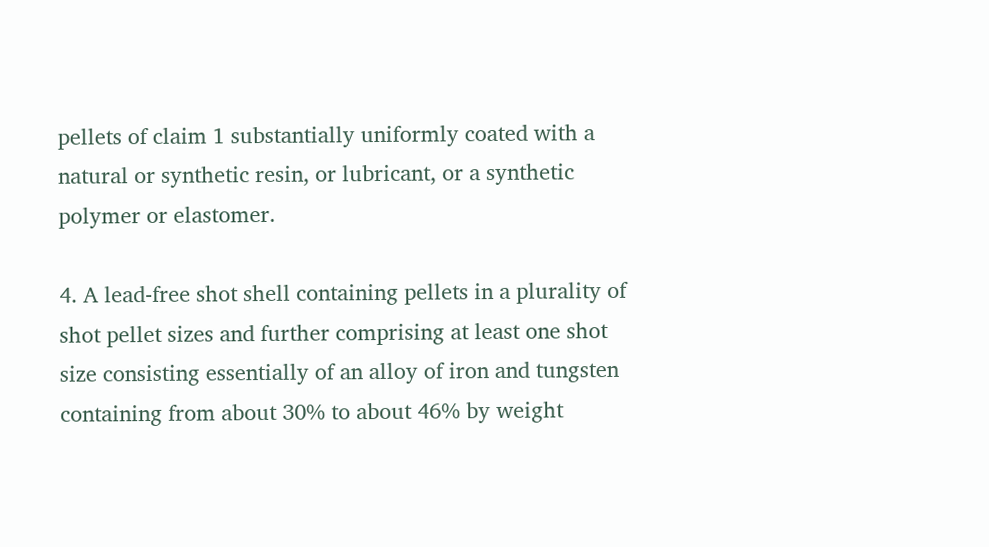pellets of claim 1 substantially uniformly coated with a natural or synthetic resin, or lubricant, or a synthetic polymer or elastomer.

4. A lead-free shot shell containing pellets in a plurality of shot pellet sizes and further comprising at least one shot size consisting essentially of an alloy of iron and tungsten containing from about 30% to about 46% by weight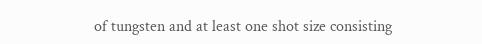of tungsten and at least one shot size consisting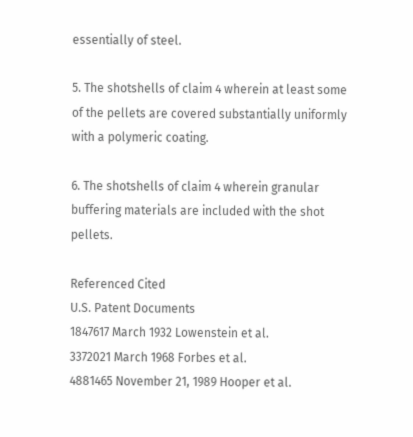essentially of steel.

5. The shotshells of claim 4 wherein at least some of the pellets are covered substantially uniformly with a polymeric coating.

6. The shotshells of claim 4 wherein granular buffering materials are included with the shot pellets.

Referenced Cited
U.S. Patent Documents
1847617 March 1932 Lowenstein et al.
3372021 March 1968 Forbes et al.
4881465 November 21, 1989 Hooper et al.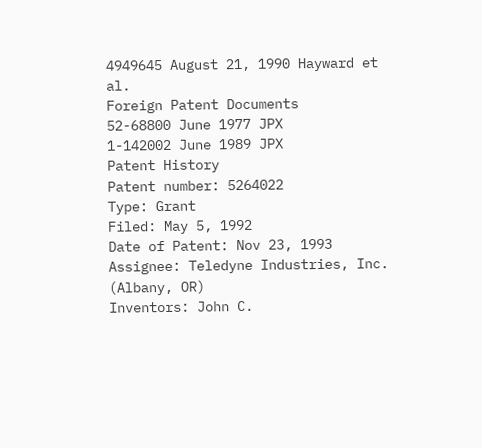4949645 August 21, 1990 Hayward et al.
Foreign Patent Documents
52-68800 June 1977 JPX
1-142002 June 1989 JPX
Patent History
Patent number: 5264022
Type: Grant
Filed: May 5, 1992
Date of Patent: Nov 23, 1993
Assignee: Teledyne Industries, Inc. (Albany, OR)
Inventors: John C.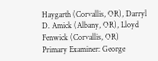Haygarth (Corvallis, OR), Darryl D. Amick (Albany, OR), Lloyd Fenwick (Corvallis, OR)
Primary Examiner: George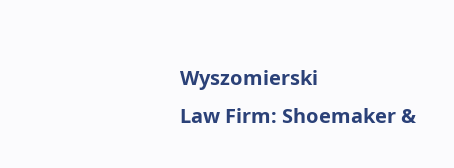Wyszomierski
Law Firm: Shoemaker &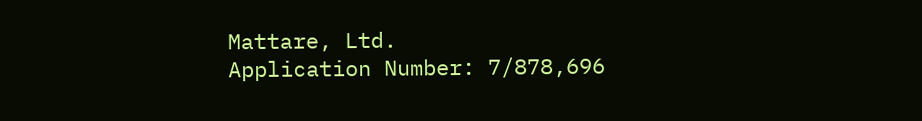Mattare, Ltd.
Application Number: 7/878,696